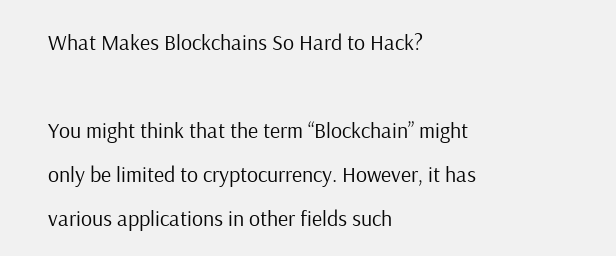What Makes Blockchains So Hard to Hack?

You might think that the term “Blockchain” might only be limited to cryptocurrency. However, it has various applications in other fields such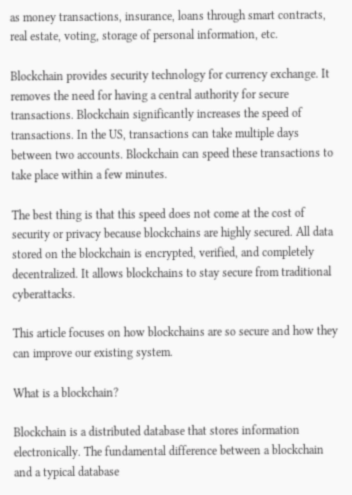as money transactions, insurance, loans through smart contracts, real estate, voting, storage of personal information, etc.

Blockchain provides security technology for currency exchange. It removes the need for having a central authority for secure transactions. Blockchain significantly increases the speed of transactions. In the US, transactions can take multiple days between two accounts. Blockchain can speed these transactions to take place within a few minutes.

The best thing is that this speed does not come at the cost of security or privacy because blockchains are highly secured. All data stored on the blockchain is encrypted, verified, and completely decentralized. It allows blockchains to stay secure from traditional cyberattacks.

This article focuses on how blockchains are so secure and how they can improve our existing system.

What is a blockchain?

Blockchain is a distributed database that stores information electronically. The fundamental difference between a blockchain and a typical database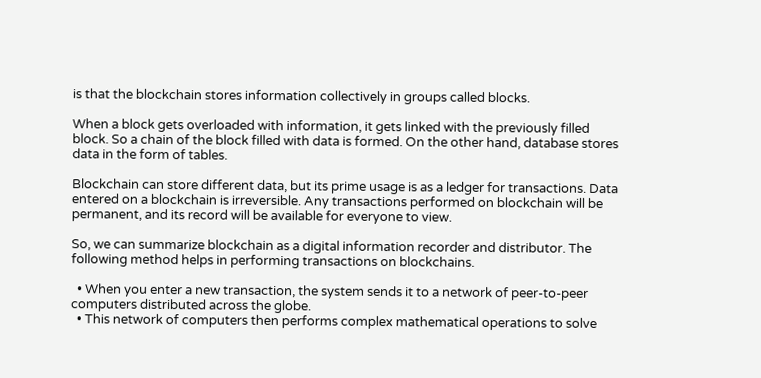is that the blockchain stores information collectively in groups called blocks.

When a block gets overloaded with information, it gets linked with the previously filled block. So a chain of the block filled with data is formed. On the other hand, database stores data in the form of tables.

Blockchain can store different data, but its prime usage is as a ledger for transactions. Data entered on a blockchain is irreversible. Any transactions performed on blockchain will be permanent, and its record will be available for everyone to view.

So, we can summarize blockchain as a digital information recorder and distributor. The following method helps in performing transactions on blockchains.

  • When you enter a new transaction, the system sends it to a network of peer-to-peer computers distributed across the globe.
  • This network of computers then performs complex mathematical operations to solve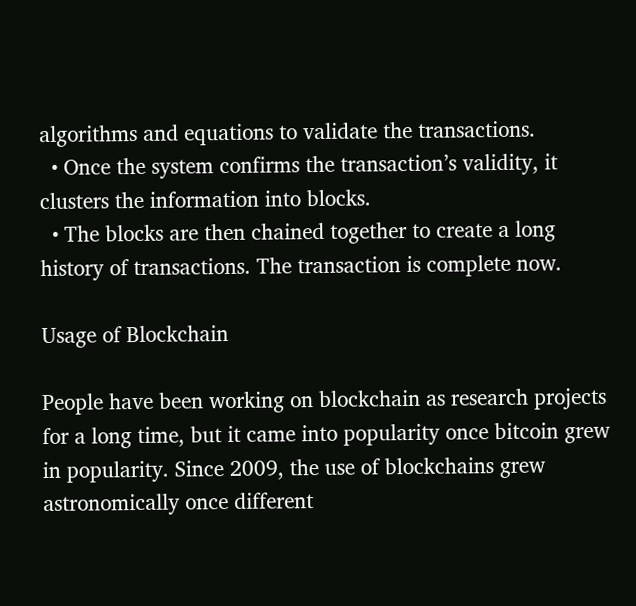algorithms and equations to validate the transactions.
  • Once the system confirms the transaction’s validity, it clusters the information into blocks.
  • The blocks are then chained together to create a long history of transactions. The transaction is complete now.

Usage of Blockchain

People have been working on blockchain as research projects for a long time, but it came into popularity once bitcoin grew in popularity. Since 2009, the use of blockchains grew astronomically once different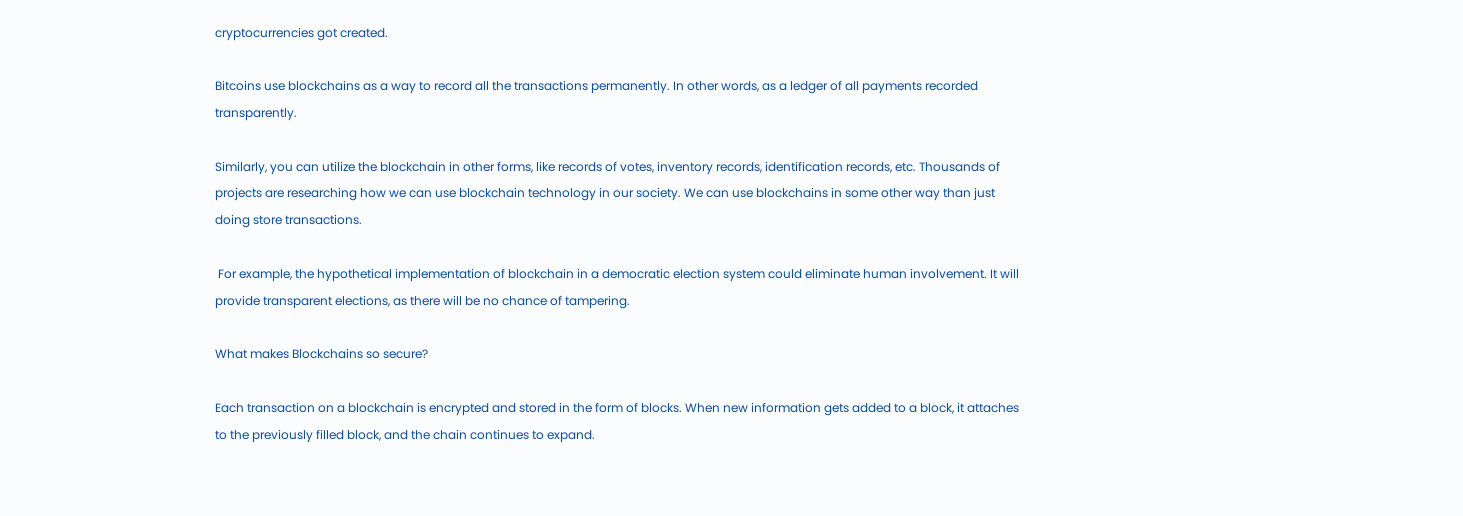cryptocurrencies got created.

Bitcoins use blockchains as a way to record all the transactions permanently. In other words, as a ledger of all payments recorded transparently.

Similarly, you can utilize the blockchain in other forms, like records of votes, inventory records, identification records, etc. Thousands of projects are researching how we can use blockchain technology in our society. We can use blockchains in some other way than just doing store transactions.

 For example, the hypothetical implementation of blockchain in a democratic election system could eliminate human involvement. It will provide transparent elections, as there will be no chance of tampering.

What makes Blockchains so secure?

Each transaction on a blockchain is encrypted and stored in the form of blocks. When new information gets added to a block, it attaches to the previously filled block, and the chain continues to expand.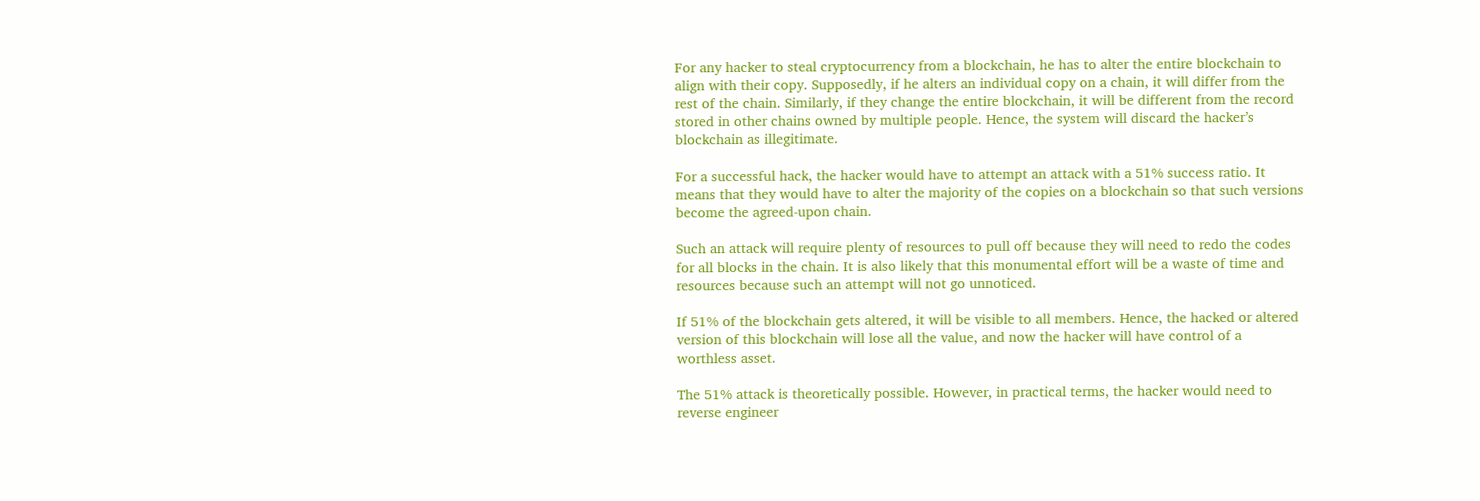For any hacker to steal cryptocurrency from a blockchain, he has to alter the entire blockchain to align with their copy. Supposedly, if he alters an individual copy on a chain, it will differ from the rest of the chain. Similarly, if they change the entire blockchain, it will be different from the record stored in other chains owned by multiple people. Hence, the system will discard the hacker’s blockchain as illegitimate.

For a successful hack, the hacker would have to attempt an attack with a 51% success ratio. It means that they would have to alter the majority of the copies on a blockchain so that such versions become the agreed-upon chain.

Such an attack will require plenty of resources to pull off because they will need to redo the codes for all blocks in the chain. It is also likely that this monumental effort will be a waste of time and resources because such an attempt will not go unnoticed.

If 51% of the blockchain gets altered, it will be visible to all members. Hence, the hacked or altered version of this blockchain will lose all the value, and now the hacker will have control of a worthless asset.

The 51% attack is theoretically possible. However, in practical terms, the hacker would need to reverse engineer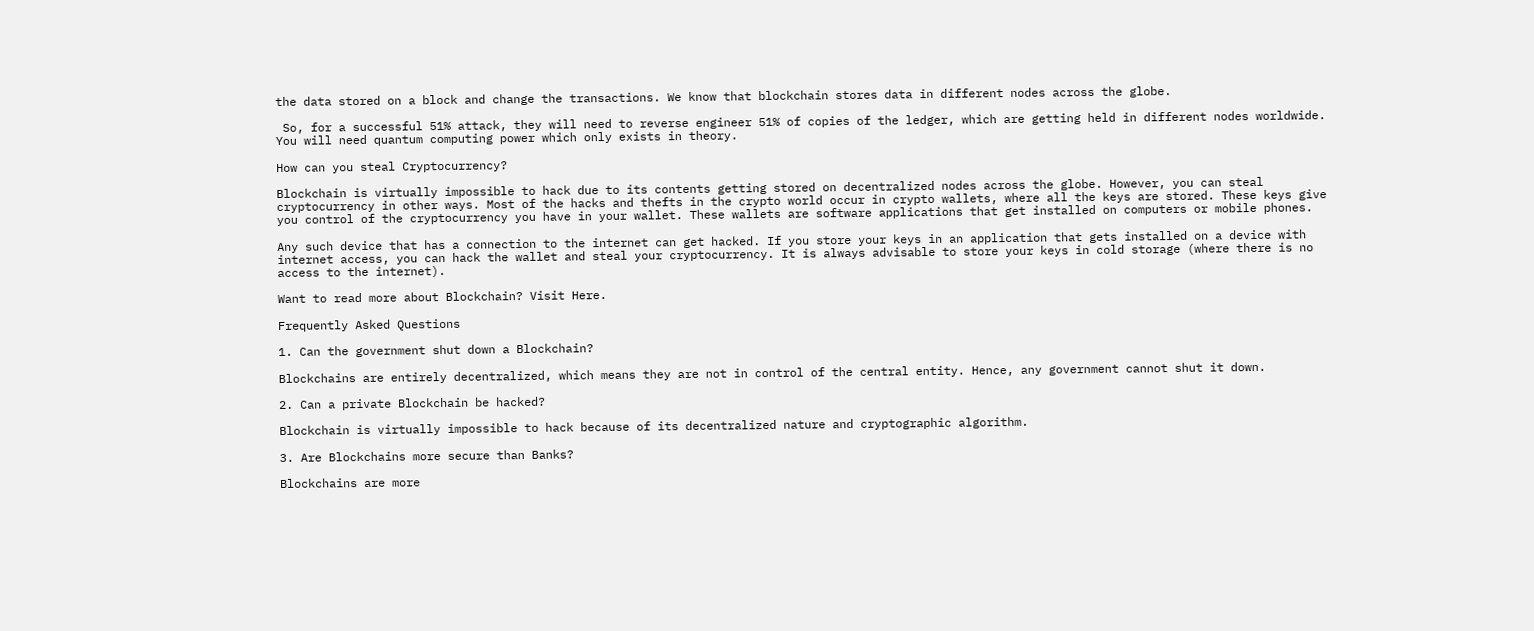the data stored on a block and change the transactions. We know that blockchain stores data in different nodes across the globe.

 So, for a successful 51% attack, they will need to reverse engineer 51% of copies of the ledger, which are getting held in different nodes worldwide. You will need quantum computing power which only exists in theory.

How can you steal Cryptocurrency?

Blockchain is virtually impossible to hack due to its contents getting stored on decentralized nodes across the globe. However, you can steal cryptocurrency in other ways. Most of the hacks and thefts in the crypto world occur in crypto wallets, where all the keys are stored. These keys give you control of the cryptocurrency you have in your wallet. These wallets are software applications that get installed on computers or mobile phones.

Any such device that has a connection to the internet can get hacked. If you store your keys in an application that gets installed on a device with internet access, you can hack the wallet and steal your cryptocurrency. It is always advisable to store your keys in cold storage (where there is no access to the internet).

Want to read more about Blockchain? Visit Here.

Frequently Asked Questions

1. Can the government shut down a Blockchain?

Blockchains are entirely decentralized, which means they are not in control of the central entity. Hence, any government cannot shut it down.

2. Can a private Blockchain be hacked?

Blockchain is virtually impossible to hack because of its decentralized nature and cryptographic algorithm.

3. Are Blockchains more secure than Banks?

Blockchains are more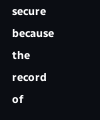secure because the record of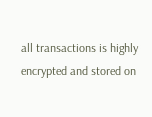all transactions is highly encrypted and stored on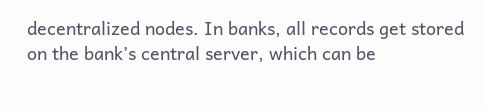decentralized nodes. In banks, all records get stored on the bank’s central server, which can be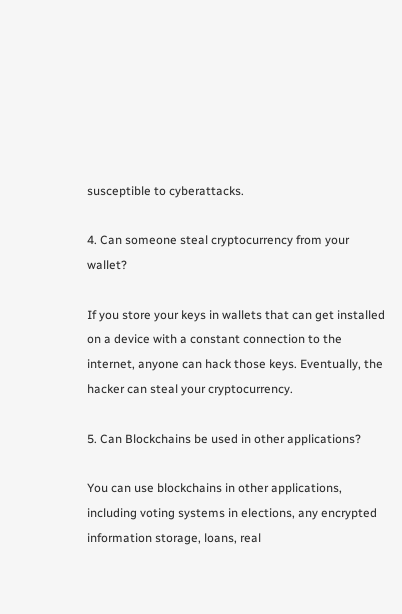susceptible to cyberattacks.

4. Can someone steal cryptocurrency from your wallet?

If you store your keys in wallets that can get installed on a device with a constant connection to the internet, anyone can hack those keys. Eventually, the hacker can steal your cryptocurrency.

5. Can Blockchains be used in other applications?

You can use blockchains in other applications, including voting systems in elections, any encrypted information storage, loans, real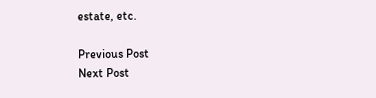estate, etc.

Previous Post
Next Post